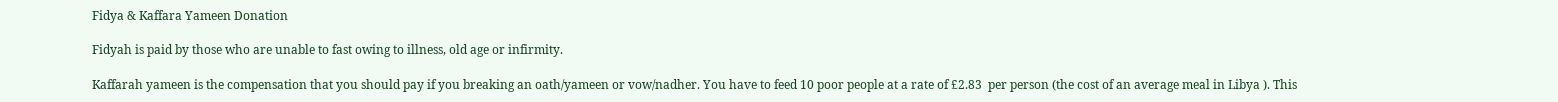Fidya & Kaffara Yameen Donation

Fidyah is paid by those who are unable to fast owing to illness, old age or infirmity.

Kaffarah yameen is the compensation that you should pay if you breaking an oath/yameen or vow/nadher. You have to feed 10 poor people at a rate of £2.83  per person (the cost of an average meal in Libya ). This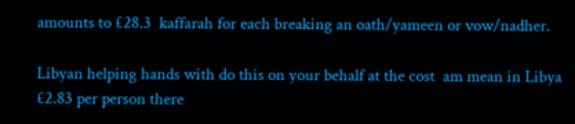amounts to £28.3  kaffarah for each breaking an oath/yameen or vow/nadher.

Libyan helping hands with do this on your behalf at the cost  am mean in Libya  £2.83 per person there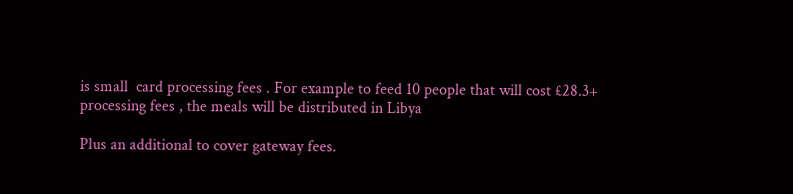is small  card processing fees . For example to feed 10 people that will cost £28.3+ processing fees , the meals will be distributed in Libya

Plus an additional to cover gateway fees.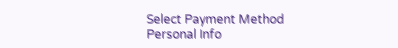Select Payment Method
Personal Info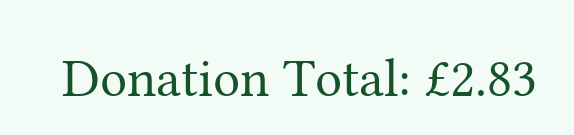Donation Total: £2.83